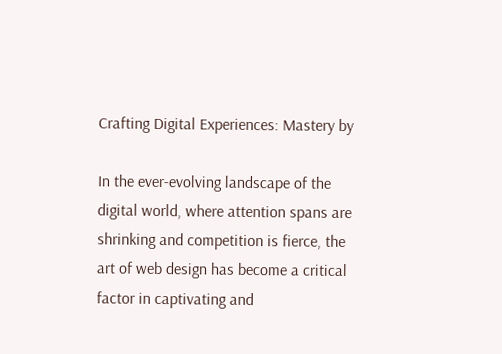Crafting Digital Experiences: Mastery by

In the ever-evolving landscape of the digital world, where attention spans are shrinking and competition is fierce, the art of web design has become a critical factor in captivating and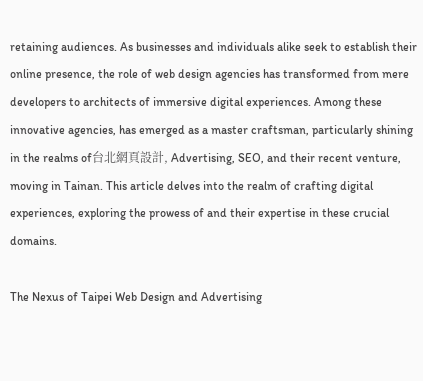retaining audiences. As businesses and individuals alike seek to establish their online presence, the role of web design agencies has transformed from mere developers to architects of immersive digital experiences. Among these innovative agencies, has emerged as a master craftsman, particularly shining in the realms of台北網頁設計, Advertising, SEO, and their recent venture, moving in Tainan. This article delves into the realm of crafting digital experiences, exploring the prowess of and their expertise in these crucial domains.

The Nexus of Taipei Web Design and Advertising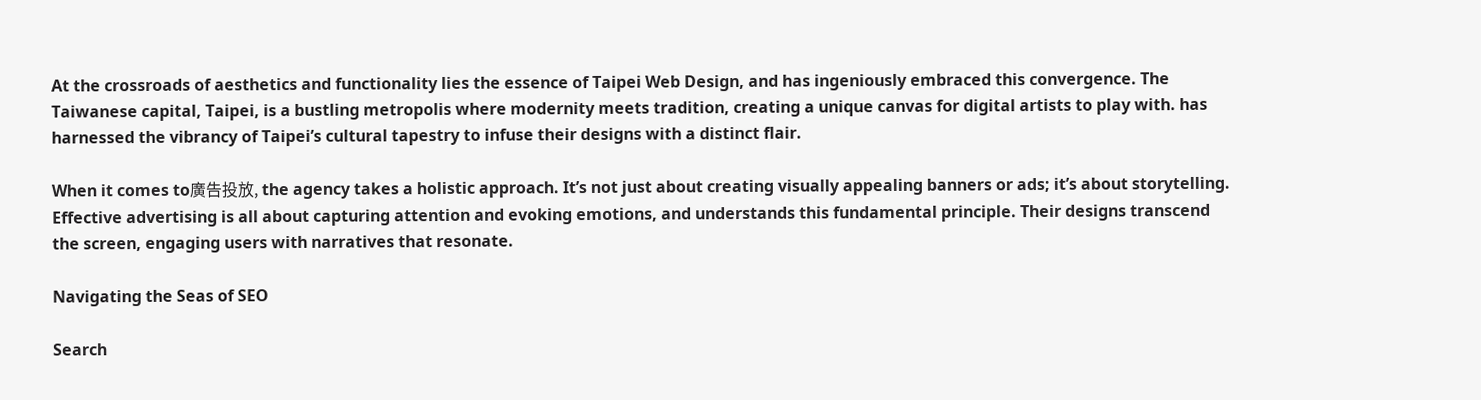At the crossroads of aesthetics and functionality lies the essence of Taipei Web Design, and has ingeniously embraced this convergence. The Taiwanese capital, Taipei, is a bustling metropolis where modernity meets tradition, creating a unique canvas for digital artists to play with. has harnessed the vibrancy of Taipei’s cultural tapestry to infuse their designs with a distinct flair.

When it comes to廣告投放, the agency takes a holistic approach. It’s not just about creating visually appealing banners or ads; it’s about storytelling. Effective advertising is all about capturing attention and evoking emotions, and understands this fundamental principle. Their designs transcend the screen, engaging users with narratives that resonate.

Navigating the Seas of SEO

Search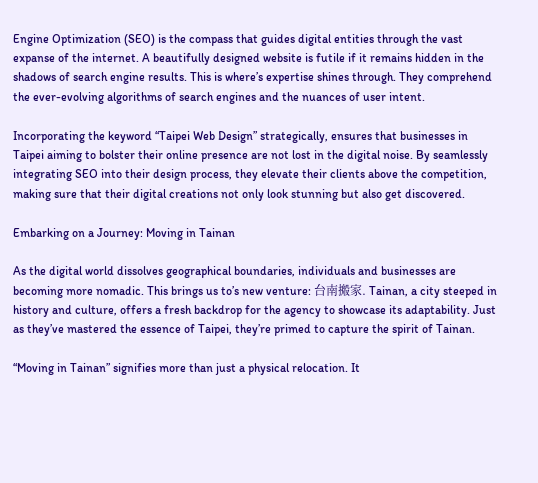Engine Optimization (SEO) is the compass that guides digital entities through the vast expanse of the internet. A beautifully designed website is futile if it remains hidden in the shadows of search engine results. This is where’s expertise shines through. They comprehend the ever-evolving algorithms of search engines and the nuances of user intent.

Incorporating the keyword “Taipei Web Design” strategically, ensures that businesses in Taipei aiming to bolster their online presence are not lost in the digital noise. By seamlessly integrating SEO into their design process, they elevate their clients above the competition, making sure that their digital creations not only look stunning but also get discovered.

Embarking on a Journey: Moving in Tainan

As the digital world dissolves geographical boundaries, individuals and businesses are becoming more nomadic. This brings us to’s new venture: 台南搬家. Tainan, a city steeped in history and culture, offers a fresh backdrop for the agency to showcase its adaptability. Just as they’ve mastered the essence of Taipei, they’re primed to capture the spirit of Tainan.

“Moving in Tainan” signifies more than just a physical relocation. It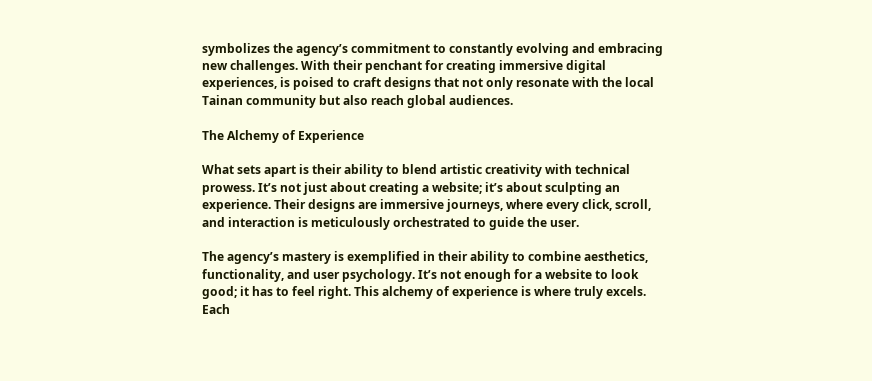symbolizes the agency’s commitment to constantly evolving and embracing new challenges. With their penchant for creating immersive digital experiences, is poised to craft designs that not only resonate with the local Tainan community but also reach global audiences.

The Alchemy of Experience

What sets apart is their ability to blend artistic creativity with technical prowess. It’s not just about creating a website; it’s about sculpting an experience. Their designs are immersive journeys, where every click, scroll, and interaction is meticulously orchestrated to guide the user.

The agency’s mastery is exemplified in their ability to combine aesthetics, functionality, and user psychology. It’s not enough for a website to look good; it has to feel right. This alchemy of experience is where truly excels. Each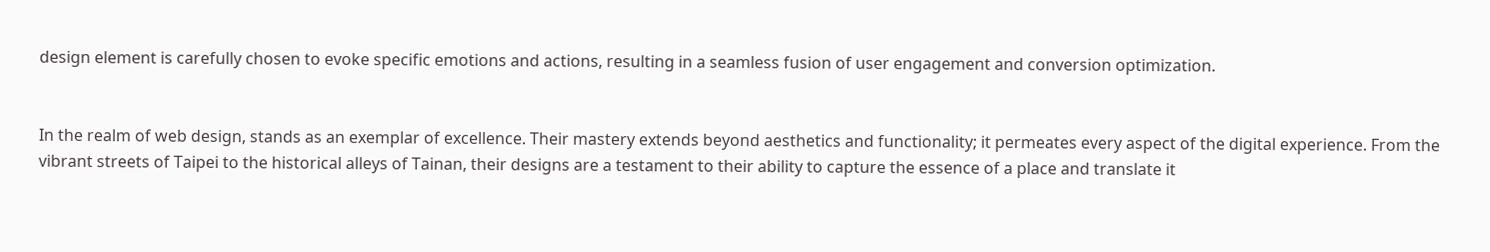design element is carefully chosen to evoke specific emotions and actions, resulting in a seamless fusion of user engagement and conversion optimization.


In the realm of web design, stands as an exemplar of excellence. Their mastery extends beyond aesthetics and functionality; it permeates every aspect of the digital experience. From the vibrant streets of Taipei to the historical alleys of Tainan, their designs are a testament to their ability to capture the essence of a place and translate it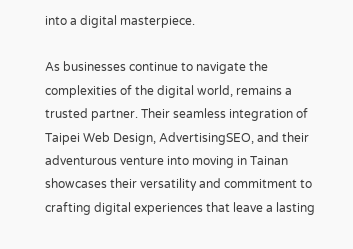into a digital masterpiece.

As businesses continue to navigate the complexities of the digital world, remains a trusted partner. Their seamless integration of Taipei Web Design, AdvertisingSEO, and their adventurous venture into moving in Tainan showcases their versatility and commitment to crafting digital experiences that leave a lasting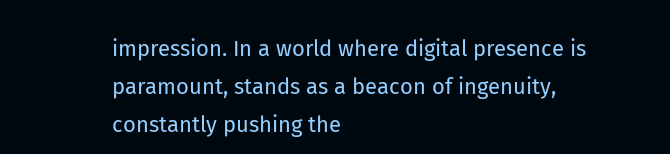impression. In a world where digital presence is paramount, stands as a beacon of ingenuity, constantly pushing the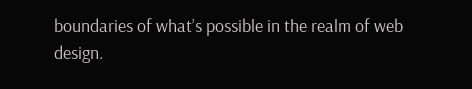boundaries of what’s possible in the realm of web design.